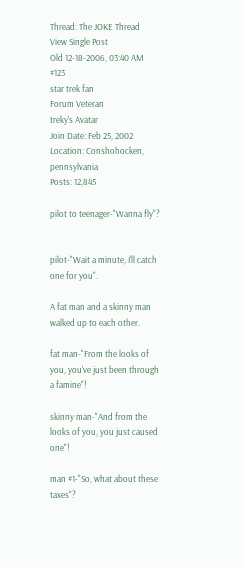Thread: The JOKE Thread
View Single Post
Old 12-18-2006, 03:40 AM   #123
star trek fan
Forum Veteran
treky's Avatar
Join Date: Feb 25, 2002
Location: Conshohocken, pennsylvania
Posts: 12,845

pilot to teenager-"Wanna fly"?


pilot-"Wait a minute, I'll catch one for you".

A fat man and a skinny man walked up to each other.

fat man-"From the looks of you, you've just been through a famine"!

skinny man-"And from the looks of you, you just caused one"!

man #1-"So, what about these taxes"?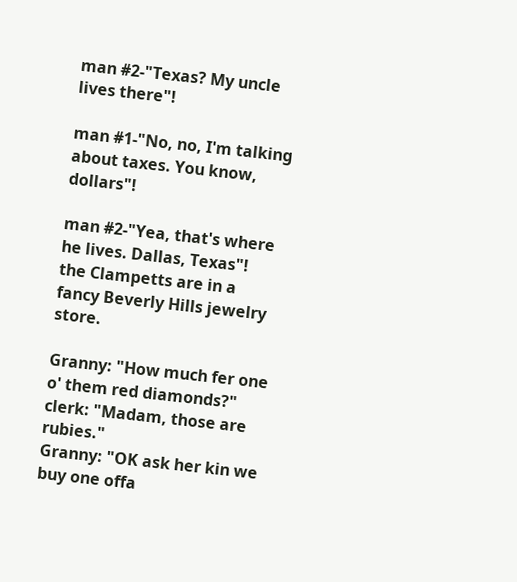man #2-"Texas? My uncle lives there"!

man #1-"No, no, I'm talking about taxes. You know, dollars"!

man #2-"Yea, that's where he lives. Dallas, Texas"!
the Clampetts are in a fancy Beverly Hills jewelry store.

Granny: "How much fer one o' them red diamonds?"
clerk: "Madam, those are rubies."
Granny: "OK ask her kin we buy one offa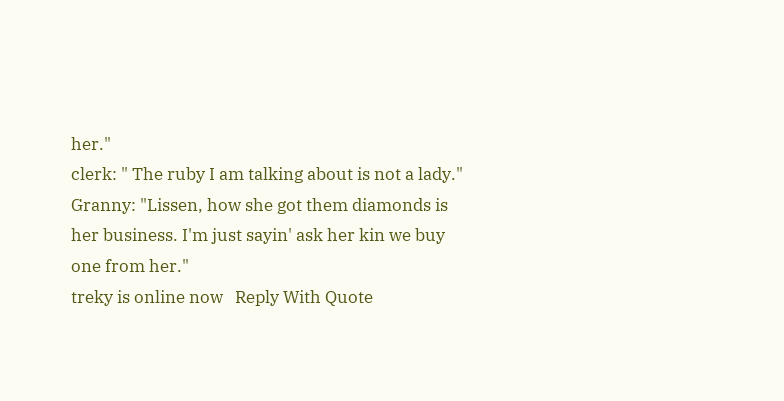her."
clerk: " The ruby I am talking about is not a lady."
Granny: "Lissen, how she got them diamonds is her business. I'm just sayin' ask her kin we buy one from her."
treky is online now   Reply With Quote